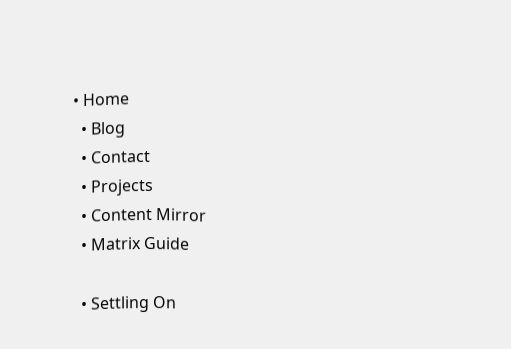• Home
  • Blog
  • Contact
  • Projects
  • Content Mirror
  • Matrix Guide

  • Settling On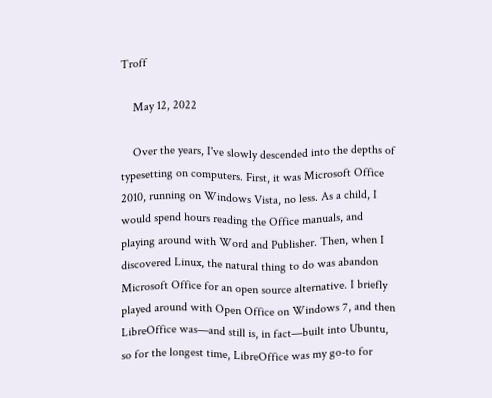Troff

    May 12, 2022

    Over the years, I've slowly descended into the depths of typesetting on computers. First, it was Microsoft Office 2010, running on Windows Vista, no less. As a child, I would spend hours reading the Office manuals, and playing around with Word and Publisher. Then, when I discovered Linux, the natural thing to do was abandon Microsoft Office for an open source alternative. I briefly played around with Open Office on Windows 7, and then LibreOffice was—and still is, in fact—built into Ubuntu, so for the longest time, LibreOffice was my go-to for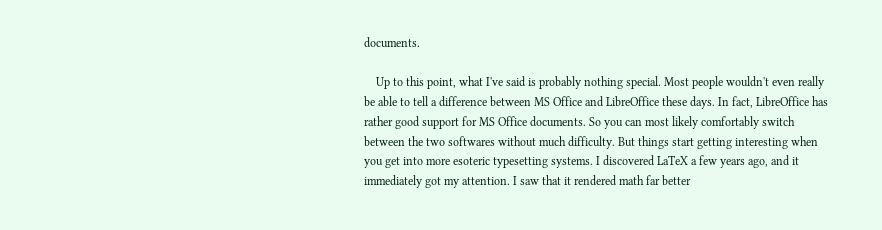documents.

    Up to this point, what I've said is probably nothing special. Most people wouldn't even really be able to tell a difference between MS Office and LibreOffice these days. In fact, LibreOffice has rather good support for MS Office documents. So you can most likely comfortably switch between the two softwares without much difficulty. But things start getting interesting when you get into more esoteric typesetting systems. I discovered LaTeX a few years ago, and it immediately got my attention. I saw that it rendered math far better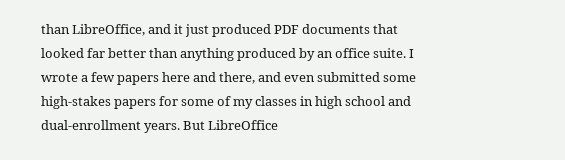than LibreOffice, and it just produced PDF documents that looked far better than anything produced by an office suite. I wrote a few papers here and there, and even submitted some high-stakes papers for some of my classes in high school and dual-enrollment years. But LibreOffice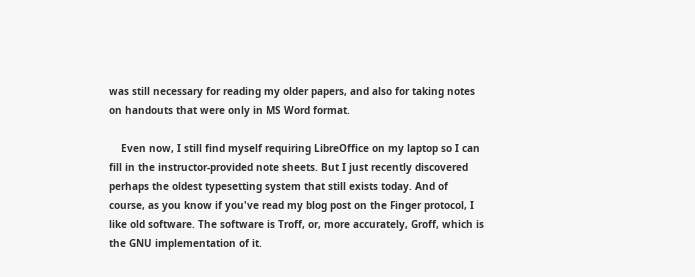was still necessary for reading my older papers, and also for taking notes on handouts that were only in MS Word format.

    Even now, I still find myself requiring LibreOffice on my laptop so I can fill in the instructor-provided note sheets. But I just recently discovered perhaps the oldest typesetting system that still exists today. And of course, as you know if you've read my blog post on the Finger protocol, I like old software. The software is Troff, or, more accurately, Groff, which is the GNU implementation of it.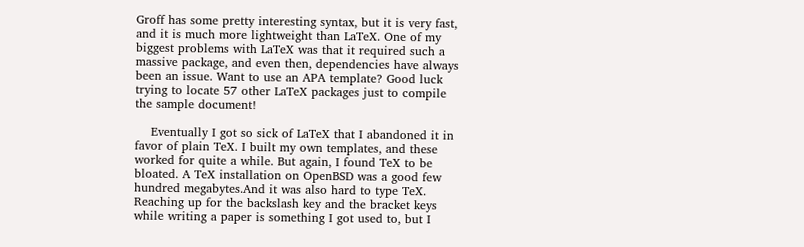Groff has some pretty interesting syntax, but it is very fast, and it is much more lightweight than LaTeX. One of my biggest problems with LaTeX was that it required such a massive package, and even then, dependencies have always been an issue. Want to use an APA template? Good luck trying to locate 57 other LaTeX packages just to compile the sample document!

    Eventually I got so sick of LaTeX that I abandoned it in favor of plain TeX. I built my own templates, and these worked for quite a while. But again, I found TeX to be bloated. A TeX installation on OpenBSD was a good few hundred megabytes.And it was also hard to type TeX. Reaching up for the backslash key and the bracket keys while writing a paper is something I got used to, but I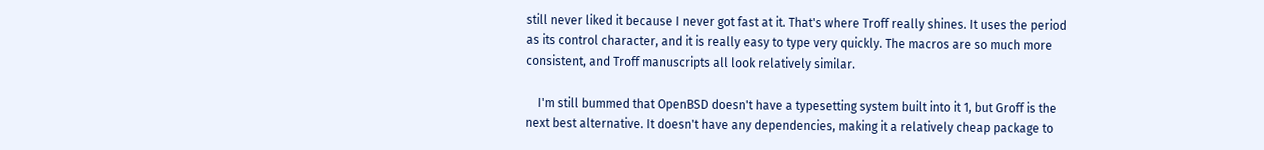still never liked it because I never got fast at it. That's where Troff really shines. It uses the period as its control character, and it is really easy to type very quickly. The macros are so much more consistent, and Troff manuscripts all look relatively similar.

    I'm still bummed that OpenBSD doesn't have a typesetting system built into it 1, but Groff is the next best alternative. It doesn't have any dependencies, making it a relatively cheap package to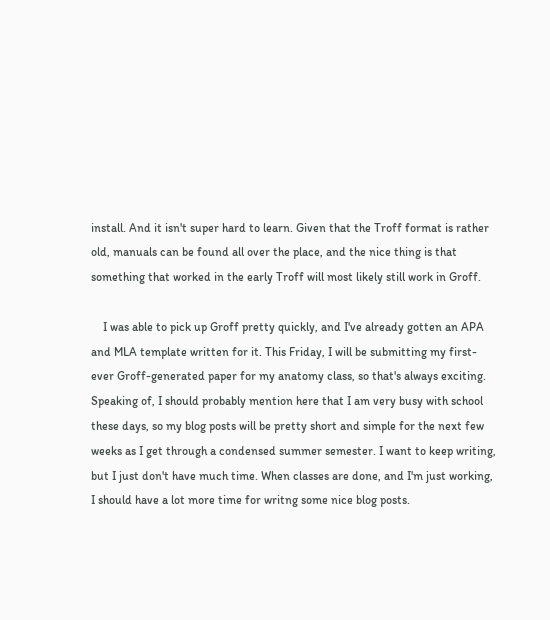install. And it isn't super hard to learn. Given that the Troff format is rather old, manuals can be found all over the place, and the nice thing is that something that worked in the early Troff will most likely still work in Groff.

    I was able to pick up Groff pretty quickly, and I've already gotten an APA and MLA template written for it. This Friday, I will be submitting my first-ever Groff-generated paper for my anatomy class, so that's always exciting. Speaking of, I should probably mention here that I am very busy with school these days, so my blog posts will be pretty short and simple for the next few weeks as I get through a condensed summer semester. I want to keep writing, but I just don't have much time. When classes are done, and I'm just working, I should have a lot more time for writng some nice blog posts.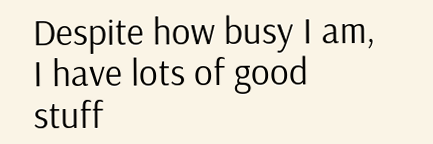Despite how busy I am, I have lots of good stuff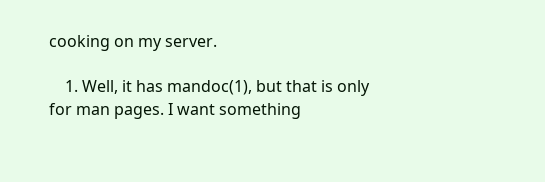cooking on my server.

    1. Well, it has mandoc(1), but that is only for man pages. I want something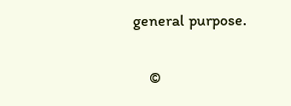general purpose.

    ©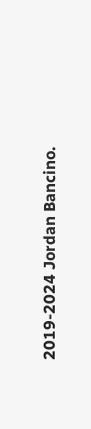2019-2024 Jordan Bancino.